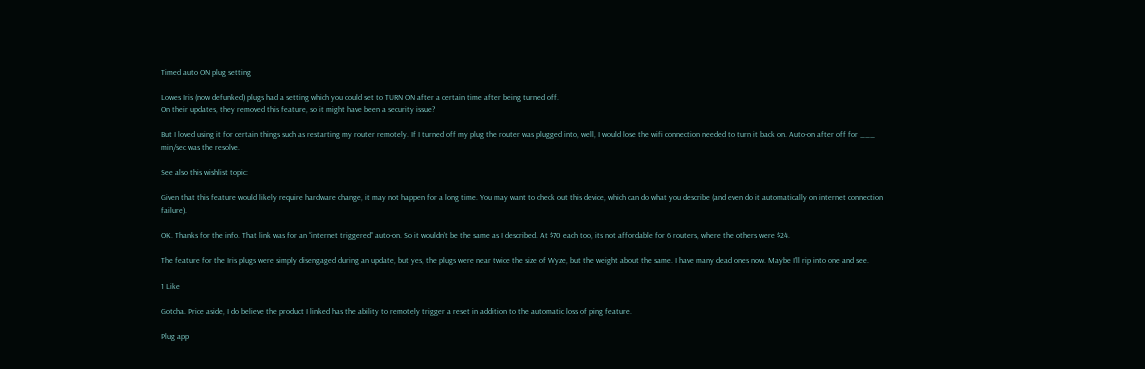Timed auto ON plug setting

Lowes Iris (now defunked) plugs had a setting which you could set to TURN ON after a certain time after being turned off.
On their updates, they removed this feature, so it might have been a security issue?

But I loved using it for certain things such as restarting my router remotely. If I turned off my plug the router was plugged into, well, I would lose the wifi connection needed to turn it back on. Auto-on after off for ___ min/sec was the resolve.

See also this wishlist topic:

Given that this feature would likely require hardware change, it may not happen for a long time. You may want to check out this device, which can do what you describe (and even do it automatically on internet connection failure).

OK. Thanks for the info. That link was for an “internet triggered” auto-on. So it wouldn’t be the same as I described. At $70 each too, its not affordable for 6 routers, where the others were $24.

The feature for the Iris plugs were simply disengaged during an update, but yes, the plugs were near twice the size of Wyze, but the weight about the same. I have many dead ones now. Maybe I’ll rip into one and see.

1 Like

Gotcha. Price aside, I do believe the product I linked has the ability to remotely trigger a reset in addition to the automatic loss of ping feature.

Plug app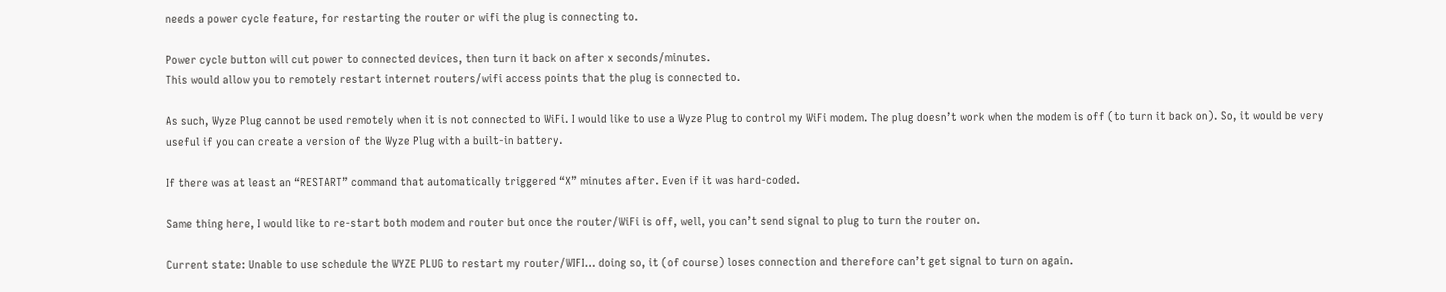needs a power cycle feature, for restarting the router or wifi the plug is connecting to.

Power cycle button will cut power to connected devices, then turn it back on after x seconds/minutes.
This would allow you to remotely restart internet routers/wifi access points that the plug is connected to.

As such, Wyze Plug cannot be used remotely when it is not connected to WiFi. I would like to use a Wyze Plug to control my WiFi modem. The plug doesn’t work when the modem is off (to turn it back on). So, it would be very useful if you can create a version of the Wyze Plug with a built-in battery.

If there was at least an “RESTART” command that automatically triggered “X” minutes after. Even if it was hard-coded.

Same thing here, I would like to re-start both modem and router but once the router/WiFi is off, well, you can’t send signal to plug to turn the router on.

Current state: Unable to use schedule the WYZE PLUG to restart my router/WIFI… doing so, it (of course) loses connection and therefore can’t get signal to turn on again.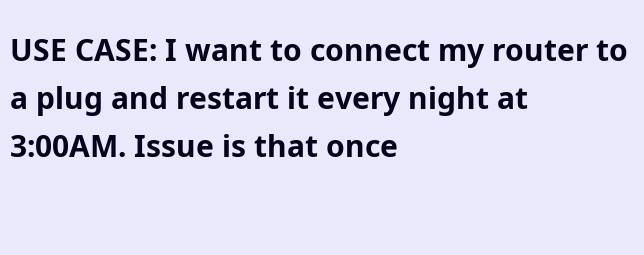USE CASE: I want to connect my router to a plug and restart it every night at 3:00AM. Issue is that once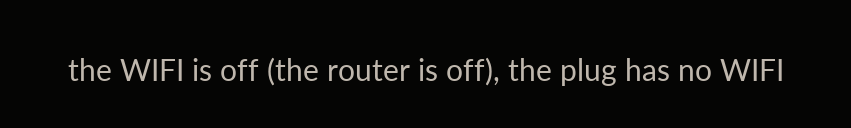the WIFI is off (the router is off), the plug has no WIFI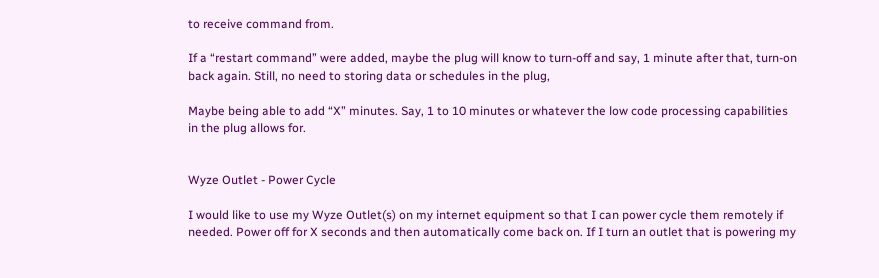to receive command from.

If a “restart command” were added, maybe the plug will know to turn-off and say, 1 minute after that, turn-on back again. Still, no need to storing data or schedules in the plug,

Maybe being able to add “X” minutes. Say, 1 to 10 minutes or whatever the low code processing capabilities in the plug allows for.


Wyze Outlet - Power Cycle

I would like to use my Wyze Outlet(s) on my internet equipment so that I can power cycle them remotely if needed. Power off for X seconds and then automatically come back on. If I turn an outlet that is powering my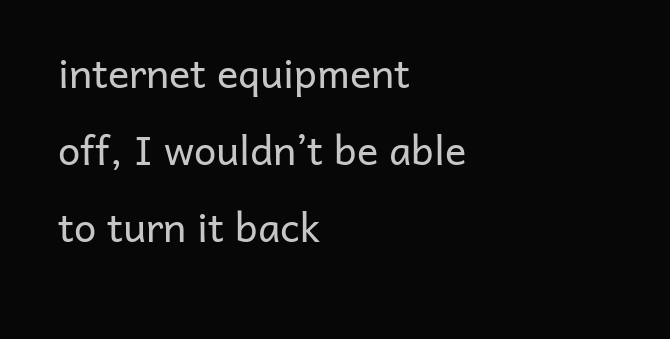internet equipment off, I wouldn’t be able to turn it back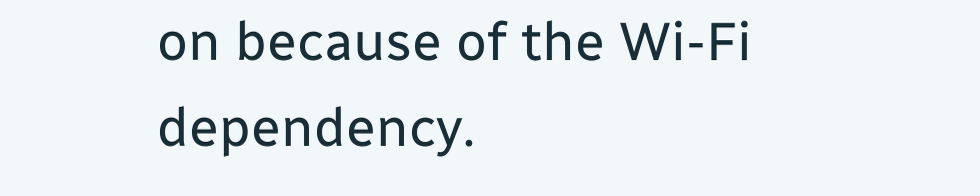on because of the Wi-Fi dependency.